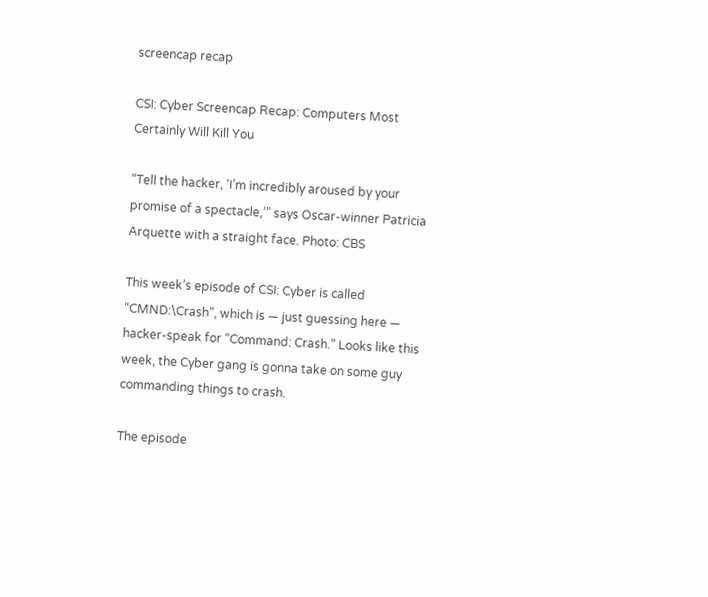screencap recap

CSI: Cyber Screencap Recap: Computers Most Certainly Will Kill You

“Tell the hacker, ‘I’m incredibly aroused by your promise of a spectacle,’” says Oscar-winner Patricia Arquette with a straight face. Photo: CBS

This week’s episode of CSI: Cyber is called “CMND:\Crash”, which is — just guessing here — hacker-speak for “Command: Crash.” Looks like this week, the Cyber gang is gonna take on some guy commanding things to crash.

The episode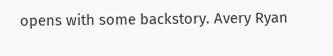opens with some backstory. Avery Ryan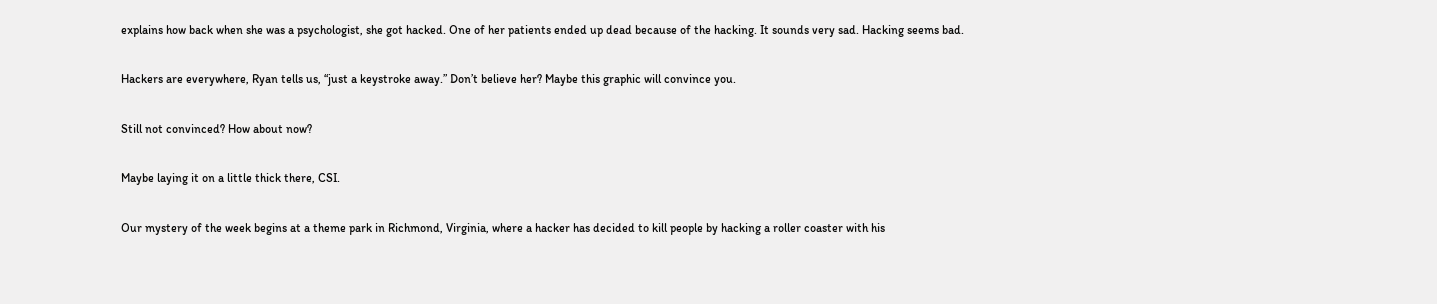explains how back when she was a psychologist, she got hacked. One of her patients ended up dead because of the hacking. It sounds very sad. Hacking seems bad.

Hackers are everywhere, Ryan tells us, “just a keystroke away.” Don’t believe her? Maybe this graphic will convince you.

Still not convinced? How about now?

Maybe laying it on a little thick there, CSI.

Our mystery of the week begins at a theme park in Richmond, Virginia, where a hacker has decided to kill people by hacking a roller coaster with his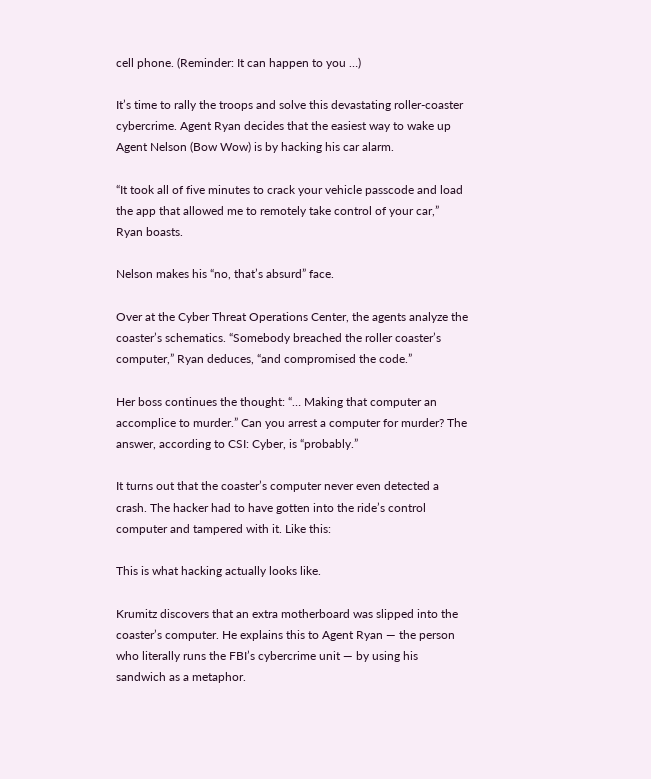cell phone. (Reminder: It can happen to you …)

It’s time to rally the troops and solve this devastating roller-coaster cybercrime. Agent Ryan decides that the easiest way to wake up Agent Nelson (Bow Wow) is by hacking his car alarm.

“It took all of five minutes to crack your vehicle passcode and load the app that allowed me to remotely take control of your car,” Ryan boasts.

Nelson makes his “no, that’s absurd” face.

Over at the Cyber Threat Operations Center, the agents analyze the coaster’s schematics. “Somebody breached the roller coaster’s computer,” Ryan deduces, “and compromised the code.”

Her boss continues the thought: “… Making that computer an accomplice to murder.” Can you arrest a computer for murder? The answer, according to CSI: Cyber, is “probably.”

It turns out that the coaster’s computer never even detected a crash. The hacker had to have gotten into the ride’s control computer and tampered with it. Like this:

This is what hacking actually looks like.

Krumitz discovers that an extra motherboard was slipped into the coaster’s computer. He explains this to Agent Ryan — the person who literally runs the FBI’s cybercrime unit — by using his sandwich as a metaphor.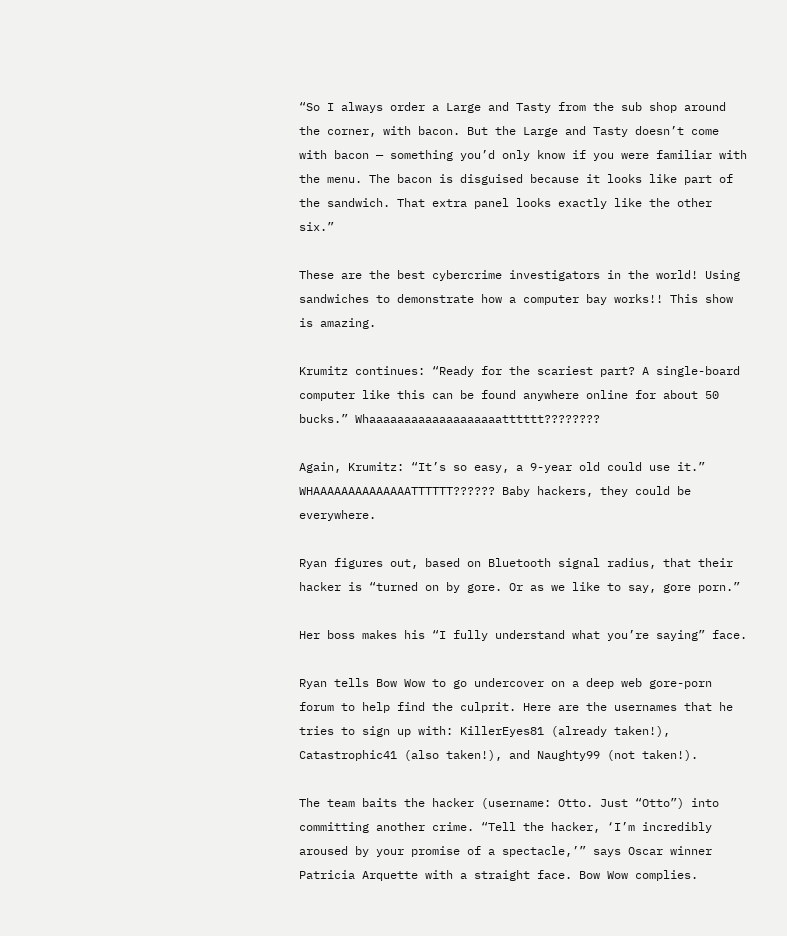“So I always order a Large and Tasty from the sub shop around the corner, with bacon. But the Large and Tasty doesn’t come with bacon — something you’d only know if you were familiar with the menu. The bacon is disguised because it looks like part of the sandwich. That extra panel looks exactly like the other six.”

These are the best cybercrime investigators in the world! Using sandwiches to demonstrate how a computer bay works!! This show is amazing.

Krumitz continues: “Ready for the scariest part? A single-board computer like this can be found anywhere online for about 50 bucks.” Whaaaaaaaaaaaaaaaaaaatttttt????????

Again, Krumitz: “It’s so easy, a 9-year old could use it.” WHAAAAAAAAAAAAAATTTTTT?????? Baby hackers, they could be everywhere.

Ryan figures out, based on Bluetooth signal radius, that their hacker is “turned on by gore. Or as we like to say, gore porn.”

Her boss makes his “I fully understand what you’re saying” face.

Ryan tells Bow Wow to go undercover on a deep web gore-porn forum to help find the culprit. Here are the usernames that he tries to sign up with: KillerEyes81 (already taken!), Catastrophic41 (also taken!), and Naughty99 (not taken!).

The team baits the hacker (username: Otto. Just “Otto”) into committing another crime. “Tell the hacker, ‘I’m incredibly aroused by your promise of a spectacle,’” says Oscar winner Patricia Arquette with a straight face. Bow Wow complies.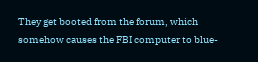They get booted from the forum, which somehow causes the FBI computer to blue-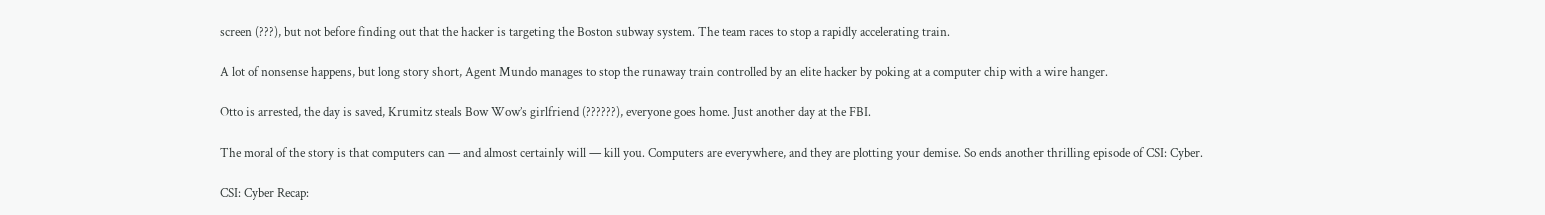screen (???), but not before finding out that the hacker is targeting the Boston subway system. The team races to stop a rapidly accelerating train.

A lot of nonsense happens, but long story short, Agent Mundo manages to stop the runaway train controlled by an elite hacker by poking at a computer chip with a wire hanger.

Otto is arrested, the day is saved, Krumitz steals Bow Wow’s girlfriend (??????), everyone goes home. Just another day at the FBI.

The moral of the story is that computers can — and almost certainly will — kill you. Computers are everywhere, and they are plotting your demise. So ends another thrilling episode of CSI: Cyber.

CSI: Cyber Recap: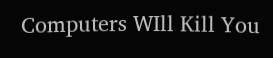Computers WIll Kill You